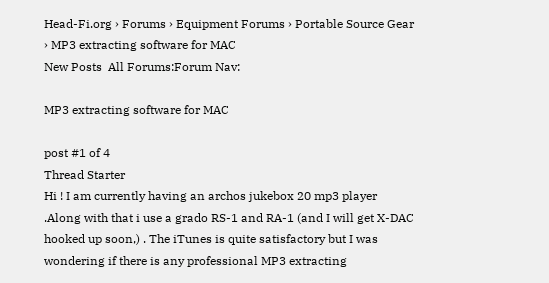Head-Fi.org › Forums › Equipment Forums › Portable Source Gear › MP3 extracting software for MAC
New Posts  All Forums:Forum Nav:

MP3 extracting software for MAC

post #1 of 4
Thread Starter
Hi ! I am currently having an archos jukebox 20 mp3 player .Along with that i use a grado RS-1 and RA-1 (and I will get X-DAC hooked up soon,) . The iTunes is quite satisfactory but I was wondering if there is any professional MP3 extracting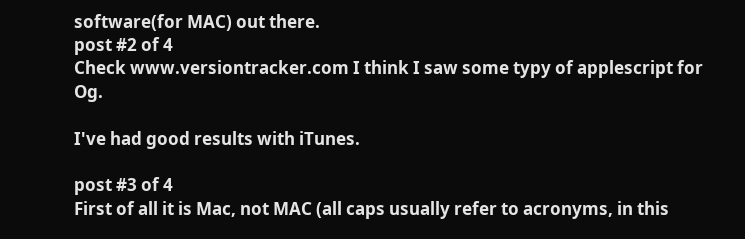software(for MAC) out there.
post #2 of 4
Check www.versiontracker.com I think I saw some typy of applescript for Og.

I've had good results with iTunes.

post #3 of 4
First of all it is Mac, not MAC (all caps usually refer to acronyms, in this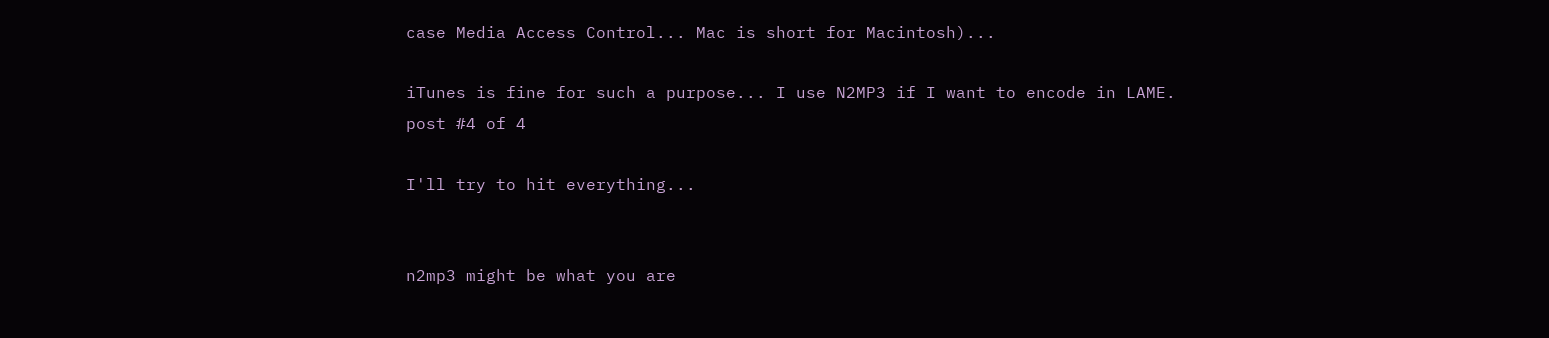case Media Access Control... Mac is short for Macintosh)...

iTunes is fine for such a purpose... I use N2MP3 if I want to encode in LAME.
post #4 of 4

I'll try to hit everything...


n2mp3 might be what you are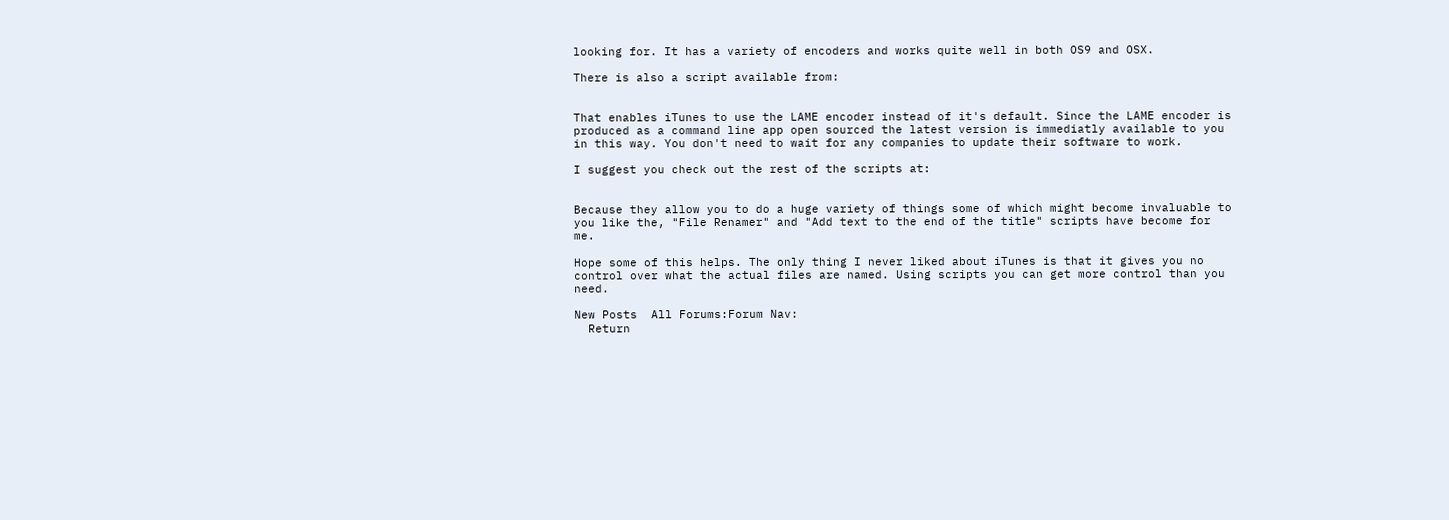looking for. It has a variety of encoders and works quite well in both OS9 and OSX.

There is also a script available from:


That enables iTunes to use the LAME encoder instead of it's default. Since the LAME encoder is produced as a command line app open sourced the latest version is immediatly available to you in this way. You don't need to wait for any companies to update their software to work.

I suggest you check out the rest of the scripts at:


Because they allow you to do a huge variety of things some of which might become invaluable to you like the, "File Renamer" and "Add text to the end of the title" scripts have become for me.

Hope some of this helps. The only thing I never liked about iTunes is that it gives you no control over what the actual files are named. Using scripts you can get more control than you need.

New Posts  All Forums:Forum Nav:
  Return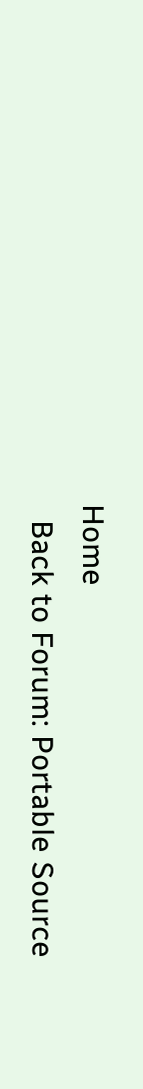Home
  Back to Forum: Portable Source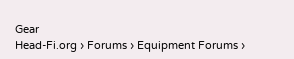Gear
Head-Fi.org › Forums › Equipment Forums ›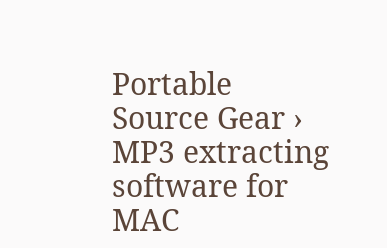Portable Source Gear › MP3 extracting software for MAC